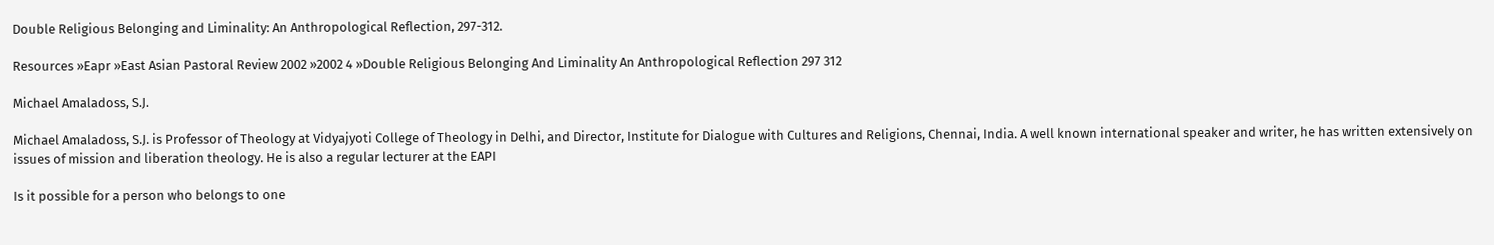Double Religious Belonging and Liminality: An Anthropological Reflection, 297-312.

Resources »Eapr »East Asian Pastoral Review 2002 »2002 4 »Double Religious Belonging And Liminality An Anthropological Reflection 297 312

Michael Amaladoss, S.J.

Michael Amaladoss, S.J. is Professor of Theology at Vidyajyoti College of Theology in Delhi, and Director, Institute for Dialogue with Cultures and Religions, Chennai, India. A well known international speaker and writer, he has written extensively on issues of mission and liberation theology. He is also a regular lecturer at the EAPI

Is it possible for a person who belongs to one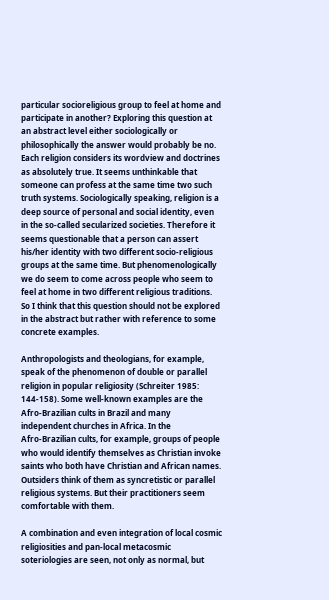particular socioreligious group to feel at home and participate in another? Exploring this question at an abstract level either sociologically or philosophically the answer would probably be no. Each religion considers its wordview and doctrines as absolutely true. It seems unthinkable that someone can profess at the same time two such truth systems. Sociologically speaking, religion is a deep source of personal and social identity, even in the so-called secularized societies. Therefore it seems questionable that a person can assert his/her identity with two different socio‑religious groups at the same time. But phenomenologically we do seem to come across people who seem to feel at home in two different religious traditions. So I think that this question should not be explored in the abstract but rather with reference to some concrete examples.

Anthropologists and theologians, for example, speak of the phenomenon of double or parallel religion in popular religiosity (Schreiter 1985: 144‑158). Some well-known examples are the Afro‑Brazilian cults in Brazil and many independent churches in Africa. In the Afro‑Brazilian cults, for example, groups of people who would identify themselves as Christian invoke saints who both have Christian and African names. Outsiders think of them as syncretistic or parallel religious systems. But their practitioners seem comfortable with them.

A combination and even integration of local cosmic religiosities and pan‑local metacosmic soteriologies are seen, not only as normal, but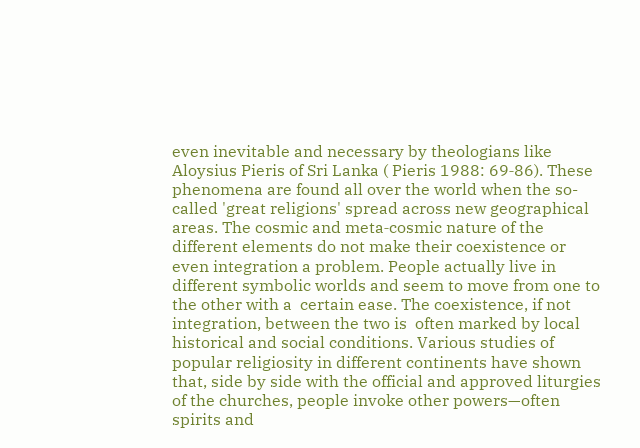even inevitable and necessary by theologians like Aloysius Pieris of Sri Lanka ( Pieris 1988: 69‑86). These phenomena are found all over the world when the so-called 'great religions' spread across new geographical areas. The cosmic and meta‑cosmic nature of the different elements do not make their coexistence or even integration a problem. People actually live in different symbolic worlds and seem to move from one to the other with a  certain ease. The coexistence, if not integration, between the two is  often marked by local historical and social conditions. Various studies of popular religiosity in different continents have shown that, side by side with the official and approved liturgies of the churches, people invoke other powers—often spirits and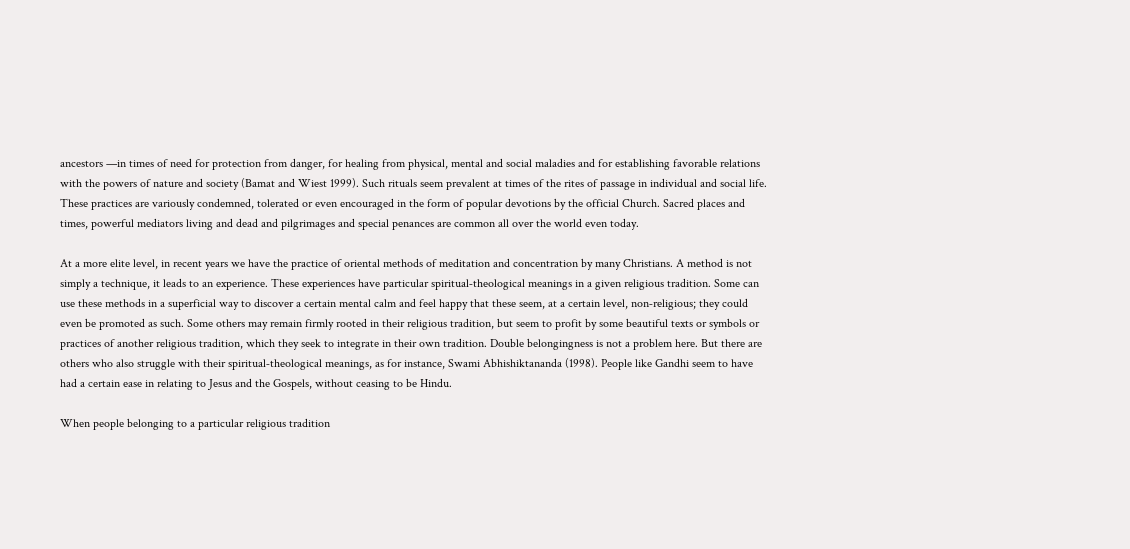ancestors —in times of need for protection from danger, for healing from physical, mental and social maladies and for establishing favorable relations with the powers of nature and society (Bamat and Wiest 1999). Such rituals seem prevalent at times of the rites of passage in individual and social life. These practices are variously condemned, tolerated or even encouraged in the form of popular devotions by the official Church. Sacred places and times, powerful mediators living and dead and pilgrimages and special penances are common all over the world even today.

At a more elite level, in recent years we have the practice of oriental methods of meditation and concentration by many Christians. A method is not simply a technique, it leads to an experience. These experiences have particular spiritual‑theological meanings in a given religious tradition. Some can use these methods in a superficial way to discover a certain mental calm and feel happy that these seem, at a certain level, non‑religious; they could even be promoted as such. Some others may remain firmly rooted in their religious tradition, but seem to profit by some beautiful texts or symbols or practices of another religious tradition, which they seek to integrate in their own tradition. Double belongingness is not a problem here. But there are others who also struggle with their spiritual‑theological meanings, as for instance, Swami Abhishiktananda (1998). People like Gandhi seem to have had a certain ease in relating to Jesus and the Gospels, without ceasing to be Hindu.

When people belonging to a particular religious tradition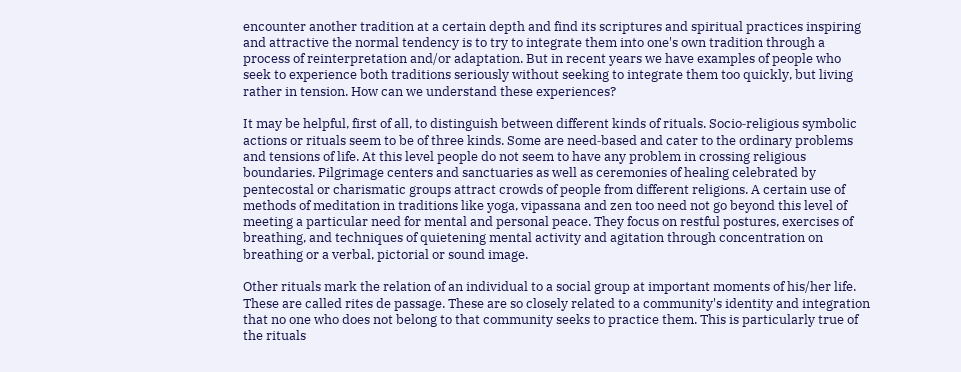encounter another tradition at a certain depth and find its scriptures and spiritual practices inspiring and attractive the normal tendency is to try to integrate them into one's own tradition through a process of reinterpretation and/or adaptation. But in recent years we have examples of people who seek to experience both traditions seriously without seeking to integrate them too quickly, but living rather in tension. How can we understand these experiences?

It may be helpful, first of all, to distinguish between different kinds of rituals. Socio‑religious symbolic actions or rituals seem to be of three kinds. Some are need‑based and cater to the ordinary problems and tensions of life. At this level people do not seem to have any problem in crossing religious boundaries. Pilgrimage centers and sanctuaries as well as ceremonies of healing celebrated by pentecostal or charismatic groups attract crowds of people from different religions. A certain use of methods of meditation in traditions like yoga, vipassana and zen too need not go beyond this level of meeting a particular need for mental and personal peace. They focus on restful postures, exercises of breathing, and techniques of quietening mental activity and agitation through concentration on breathing or a verbal, pictorial or sound image.

Other rituals mark the relation of an individual to a social group at important moments of his/her life. These are called rites de passage. These are so closely related to a community's identity and integration that no one who does not belong to that community seeks to practice them. This is particularly true of the rituals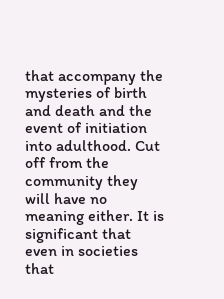that accompany the mysteries of birth and death and the event of initiation into adulthood. Cut off from the community they will have no meaning either. It is significant that even in societies that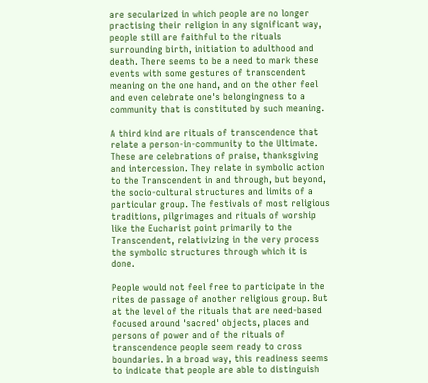are secularized in which people are no longer practising their religion in any significant way, people still are faithful to the rituals surrounding birth, initiation to adulthood and death. There seems to be a need to mark these events with some gestures of transcendent meaning on the one hand, and on the other feel and even celebrate one's belongingness to a community that is constituted by such meaning.

A third kind are rituals of transcendence that relate a person‑in‑community to the Ultimate. These are celebrations of praise, thanksgiving and intercession. They relate in symbolic action to the Transcendent in and through, but beyond, the socio‑cultural structures and limits of a particular group. The festivals of most religious traditions, pilgrimages and rituals of worship like the Eucharist point primarily to the Transcendent, relativizing in the very process the symbolic structures through which it is done.

People would not feel free to participate in the rites de passage of another religious group. But at the level of the rituals that are need‑based focused around 'sacred' objects, places and persons of power and of the rituals of transcendence people seem ready to cross boundaries. In a broad way, this readiness seems to indicate that people are able to distinguish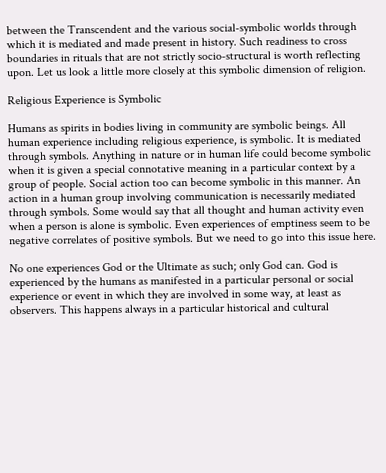between the Transcendent and the various social‑symbolic worlds through which it is mediated and made present in history. Such readiness to cross boundaries in rituals that are not strictly socio‑structural is worth reflecting upon. Let us look a little more closely at this symbolic dimension of religion.

Religious Experience is Symbolic

Humans as spirits in bodies living in community are symbolic beings. All human experience including religious experience, is symbolic. It is mediated through symbols. Anything in nature or in human life could become symbolic when it is given a special connotative meaning in a particular context by a group of people. Social action too can become symbolic in this manner. An action in a human group involving communication is necessarily mediated through symbols. Some would say that all thought and human activity even when a person is alone is symbolic. Even experiences of emptiness seem to be negative correlates of positive symbols. But we need to go into this issue here.

No one experiences God or the Ultimate as such; only God can. God is experienced by the humans as manifested in a particular personal or social experience or event in which they are involved in some way, at least as observers. This happens always in a particular historical and cultural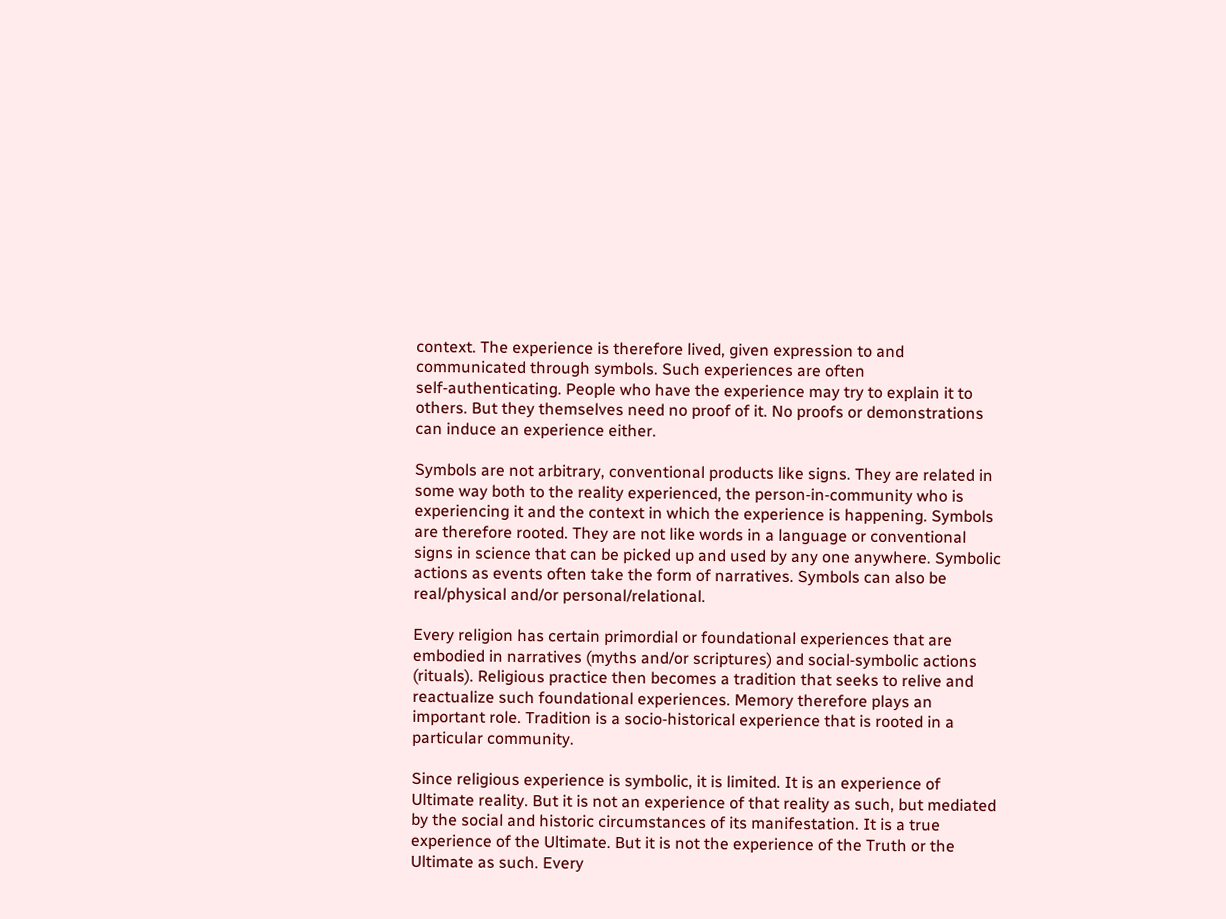context. The experience is therefore lived, given expression to and communicated through symbols. Such experiences are often self‑authenticating. People who have the experience may try to explain it to others. But they themselves need no proof of it. No proofs or demonstrations can induce an experience either.

Symbols are not arbitrary, conventional products like signs. They are related in some way both to the reality experienced, the person‑in‑community who is experiencing it and the context in which the experience is happening. Symbols are therefore rooted. They are not like words in a language or conventional signs in science that can be picked up and used by any one anywhere. Symbolic actions as events often take the form of narratives. Symbols can also be real/physical and/or personal/relational.

Every religion has certain primordial or foundational experiences that are embodied in narratives (myths and/or scriptures) and social‑symbolic actions (rituals). Religious practice then becomes a tradition that seeks to relive and reactualize such foundational experiences. Memory therefore plays an important role. Tradition is a socio‑historical experience that is rooted in a particular community.

Since religious experience is symbolic, it is limited. It is an experience of Ultimate reality. But it is not an experience of that reality as such, but mediated by the social and historic circumstances of its manifestation. It is a true experience of the Ultimate. But it is not the experience of the Truth or the Ultimate as such. Every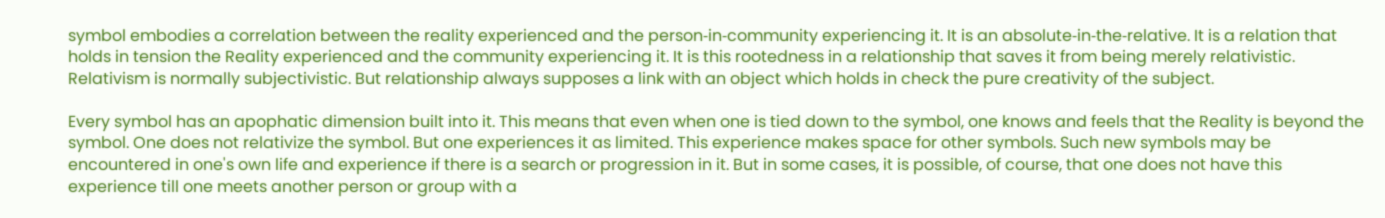symbol embodies a correlation between the reality experienced and the person‑in‑community experiencing it. It is an absolute‑in‑the‑relative. It is a relation that holds in tension the Reality experienced and the community experiencing it. It is this rootedness in a relationship that saves it from being merely relativistic. Relativism is normally subjectivistic. But relationship always supposes a link with an object which holds in check the pure creativity of the subject.

Every symbol has an apophatic dimension built into it. This means that even when one is tied down to the symbol, one knows and feels that the Reality is beyond the symbol. One does not relativize the symbol. But one experiences it as limited. This experience makes space for other symbols. Such new symbols may be encountered in one's own life and experience if there is a search or progression in it. But in some cases, it is possible, of course, that one does not have this experience till one meets another person or group with a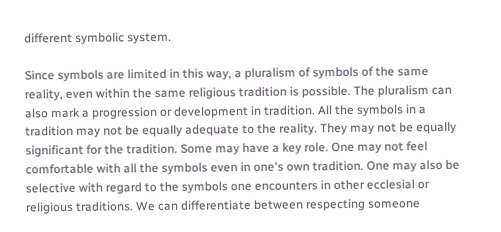different symbolic system.

Since symbols are limited in this way, a pluralism of symbols of the same reality, even within the same religious tradition is possible. The pluralism can also mark a progression or development in tradition. All the symbols in a tradition may not be equally adequate to the reality. They may not be equally significant for the tradition. Some may have a key role. One may not feel comfortable with all the symbols even in one's own tradition. One may also be selective with regard to the symbols one encounters in other ecclesial or religious traditions. We can differentiate between respecting someone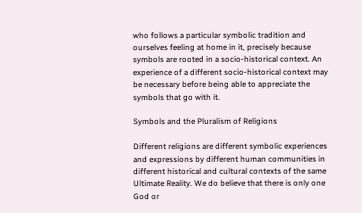who follows a particular symbolic tradition and ourselves feeling at home in it, precisely because symbols are rooted in a socio‑historical context. An experience of a different socio‑historical context may be necessary before being able to appreciate the symbols that go with it.

Symbols and the Pluralism of Religions

Different religions are different symbolic experiences and expressions by different human communities in different historical and cultural contexts of the same Ultimate Reality. We do believe that there is only one God or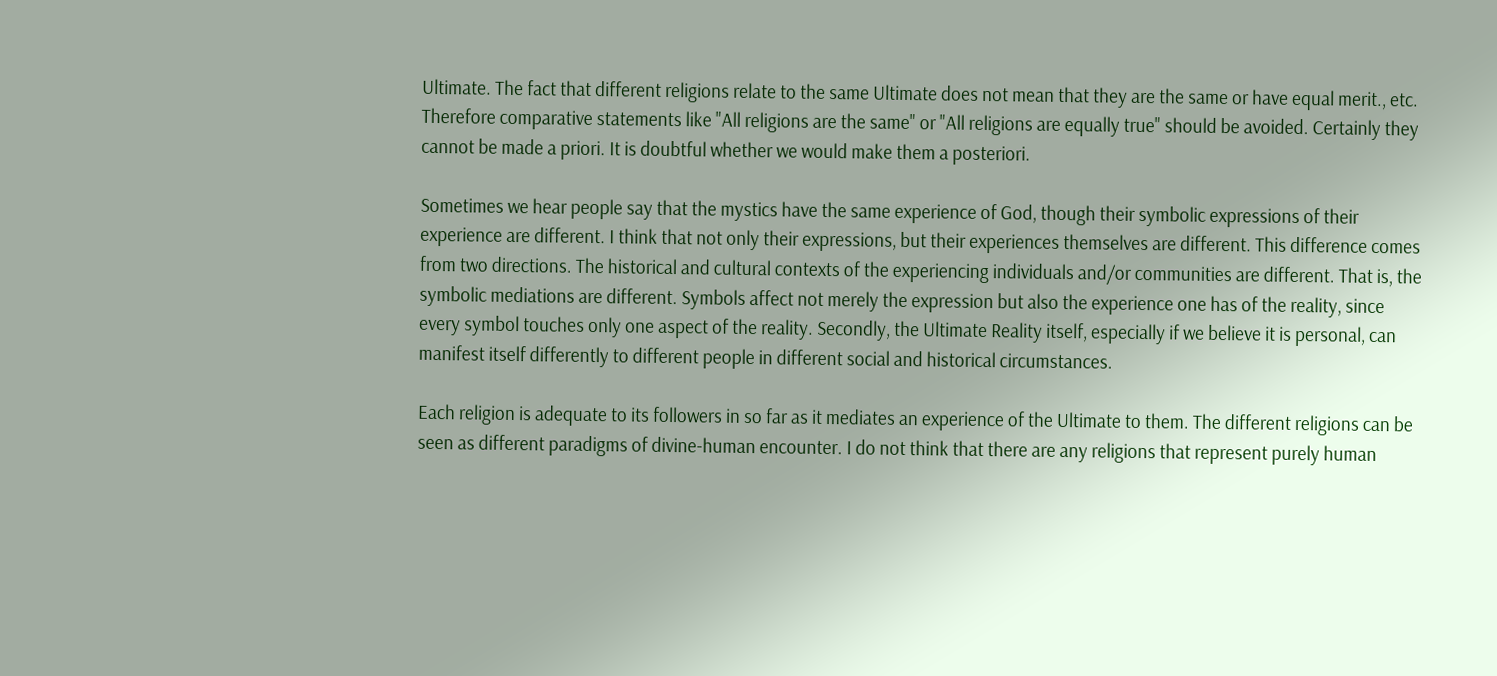Ultimate. The fact that different religions relate to the same Ultimate does not mean that they are the same or have equal merit., etc. Therefore comparative statements like "All religions are the same" or "All religions are equally true" should be avoided. Certainly they cannot be made a priori. It is doubtful whether we would make them a posteriori.

Sometimes we hear people say that the mystics have the same experience of God, though their symbolic expressions of their experience are different. I think that not only their expressions, but their experiences themselves are different. This difference comes from two directions. The historical and cultural contexts of the experiencing individuals and/or communities are different. That is, the symbolic mediations are different. Symbols affect not merely the expression but also the experience one has of the reality, since every symbol touches only one aspect of the reality. Secondly, the Ultimate Reality itself, especially if we believe it is personal, can manifest itself differently to different people in different social and historical circumstances.

Each religion is adequate to its followers in so far as it mediates an experience of the Ultimate to them. The different religions can be seen as different paradigms of divine‑human encounter. I do not think that there are any religions that represent purely human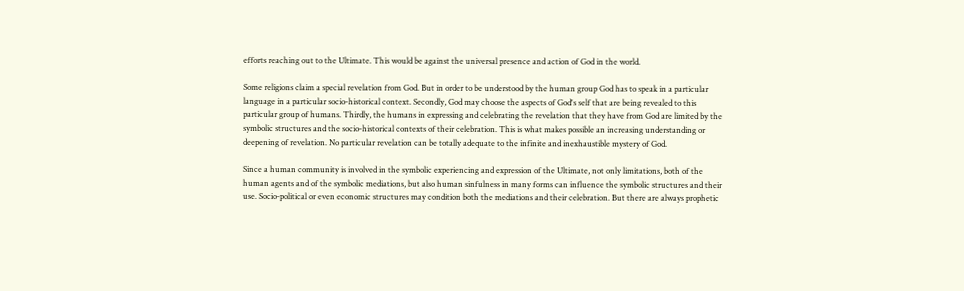efforts reaching out to the Ultimate. This would be against the universal presence and action of God in the world.

Some religions claim a special revelation from God. But in order to be understood by the human group God has to speak in a particular language in a particular socio‑historical context. Secondly, God may choose the aspects of God's self that are being revealed to this particular group of humans. Thirdly, the humans in expressing and celebrating the revelation that they have from God are limited by the symbolic structures and the socio‑historical contexts of their celebration. This is what makes possible an increasing understanding or deepening of revelation. No particular revelation can be totally adequate to the infinite and inexhaustible mystery of God.

Since a human community is involved in the symbolic experiencing and expression of the Ultimate, not only limitations, both of the human agents and of the symbolic mediations, but also human sinfulness in many forms can influence the symbolic structures and their use. Socio‑political or even economic structures may condition both the mediations and their celebration. But there are always prophetic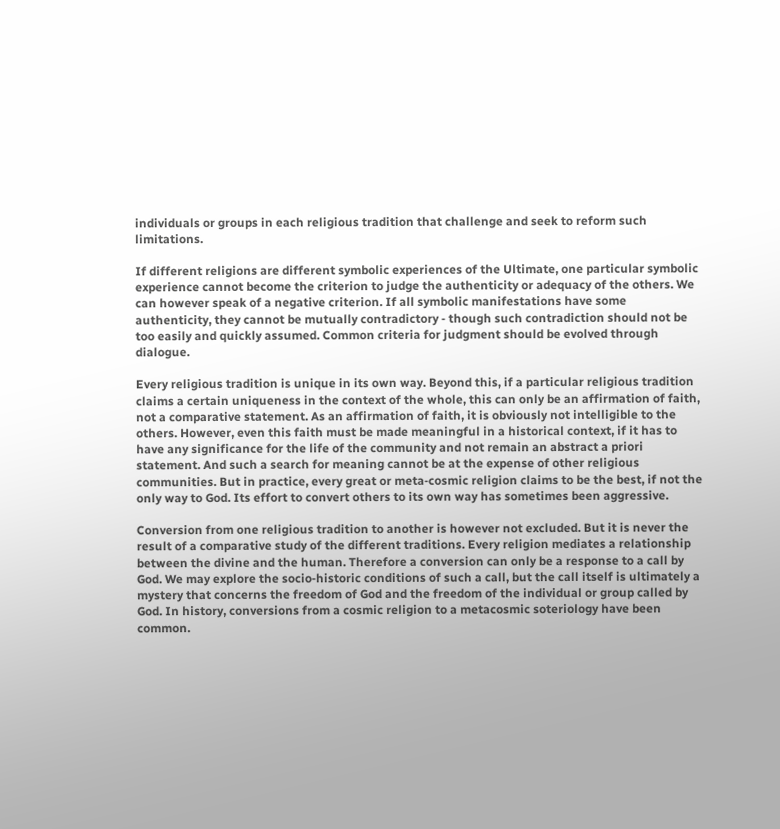individuals or groups in each religious tradition that challenge and seek to reform such limitations.

If different religions are different symbolic experiences of the Ultimate, one particular symbolic experience cannot become the criterion to judge the authenticity or adequacy of the others. We can however speak of a negative criterion. If all symbolic manifestations have some authenticity, they cannot be mutually contradictory ‑ though such contradiction should not be too easily and quickly assumed. Common criteria for judgment should be evolved through dialogue.

Every religious tradition is unique in its own way. Beyond this, if a particular religious tradition claims a certain uniqueness in the context of the whole, this can only be an affirmation of faith, not a comparative statement. As an affirmation of faith, it is obviously not intelligible to the others. However, even this faith must be made meaningful in a historical context, if it has to have any significance for the life of the community and not remain an abstract a priori statement. And such a search for meaning cannot be at the expense of other religious communities. But in practice, every great or meta‑cosmic religion claims to be the best, if not the only way to God. Its effort to convert others to its own way has sometimes been aggressive.

Conversion from one religious tradition to another is however not excluded. But it is never the result of a comparative study of the different traditions. Every religion mediates a relationship between the divine and the human. Therefore a conversion can only be a response to a call by God. We may explore the socio‑historic conditions of such a call, but the call itself is ultimately a mystery that concerns the freedom of God and the freedom of the individual or group called by God. In history, conversions from a cosmic religion to a metacosmic soteriology have been common.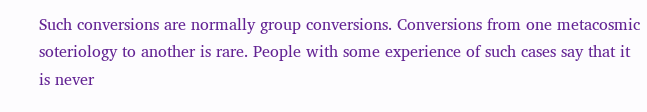Such conversions are normally group conversions. Conversions from one metacosmic soteriology to another is rare. People with some experience of such cases say that it is never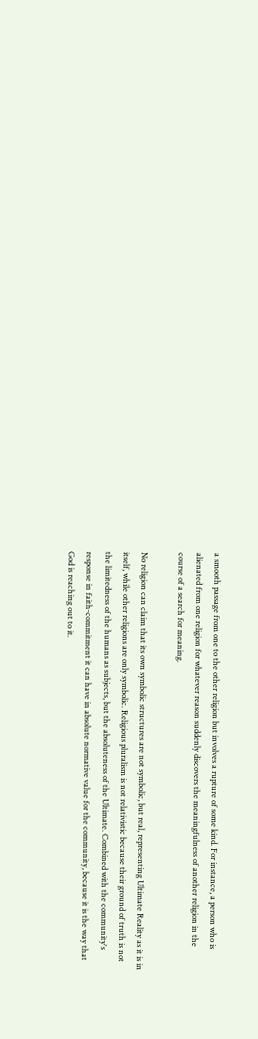a smooth passage from one to the other religion but involves a rupture of some kind. For instance, a person who is alienated from one religion for whatever reason suddenly discovers the meaningfulness of another religion in the course of a search for meaning.

No religion can claim that its own symbolic structures are not symbolic, but real, representing Ultimate Reality as it is in itself, while other religions are only symbolic. Religious pluralism is not relativistic because their ground of truth is not the limitedness of the humans as subjects, but the absoluteness of the Ultimate. Combined with the community's response in faith‑commitment it can have in absolute normative value for the community, because it is the way that God is reaching out to it.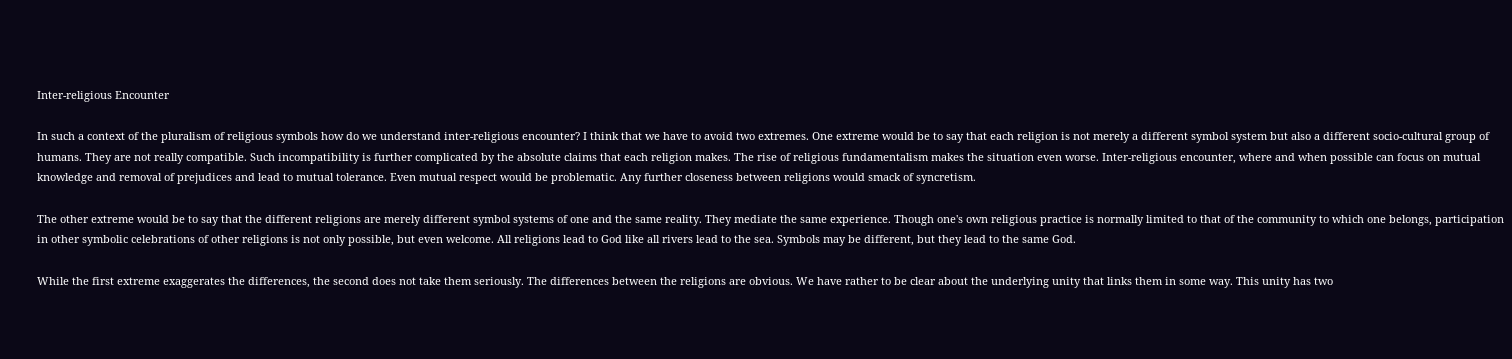Inter‑religious Encounter

In such a context of the pluralism of religious symbols how do we understand inter‑religious encounter? I think that we have to avoid two extremes. One extreme would be to say that each religion is not merely a different symbol system but also a different socio‑cultural group of humans. They are not really compatible. Such incompatibility is further complicated by the absolute claims that each religion makes. The rise of religious fundamentalism makes the situation even worse. Inter‑religious encounter, where and when possible can focus on mutual knowledge and removal of prejudices and lead to mutual tolerance. Even mutual respect would be problematic. Any further closeness between religions would smack of syncretism.

The other extreme would be to say that the different religions are merely different symbol systems of one and the same reality. They mediate the same experience. Though one's own religious practice is normally limited to that of the community to which one belongs, participation in other symbolic celebrations of other religions is not only possible, but even welcome. All religions lead to God like all rivers lead to the sea. Symbols may be different, but they lead to the same God.

While the first extreme exaggerates the differences, the second does not take them seriously. The differences between the religions are obvious. We have rather to be clear about the underlying unity that links them in some way. This unity has two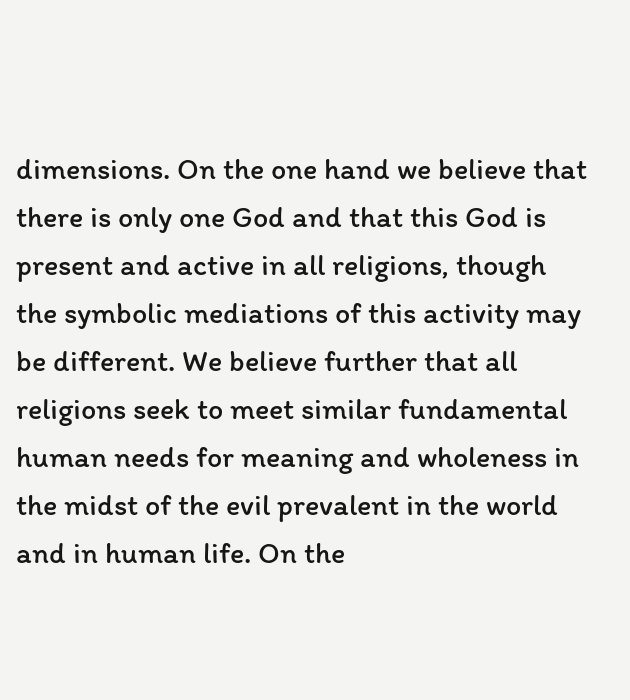dimensions. On the one hand we believe that there is only one God and that this God is present and active in all religions, though the symbolic mediations of this activity may be different. We believe further that all religions seek to meet similar fundamental human needs for meaning and wholeness in the midst of the evil prevalent in the world and in human life. On the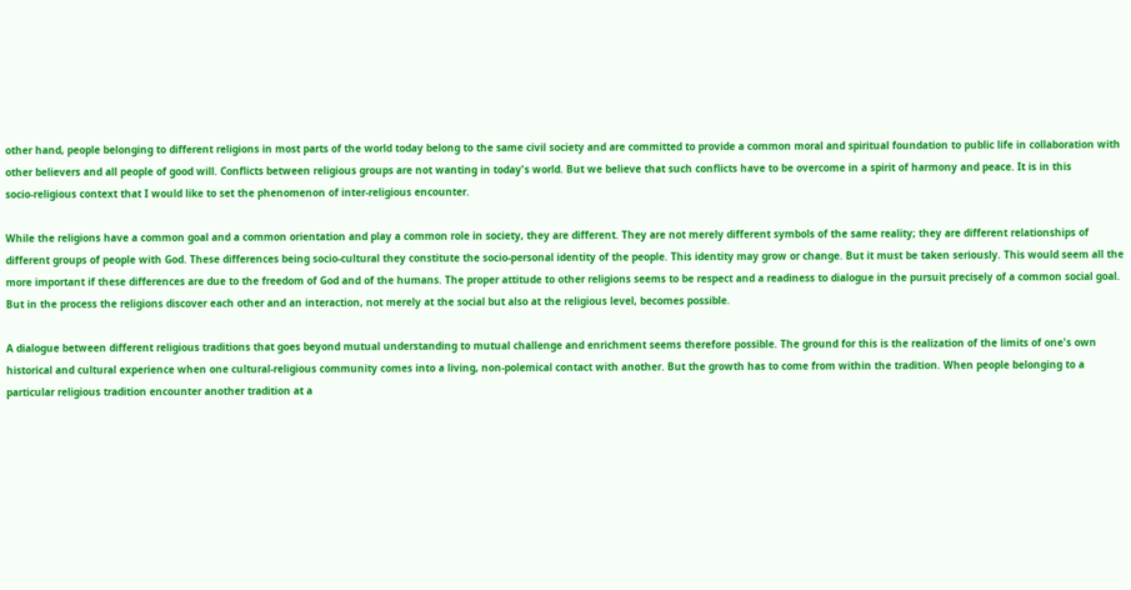other hand, people belonging to different religions in most parts of the world today belong to the same civil society and are committed to provide a common moral and spiritual foundation to public life in collaboration with other believers and all people of good will. Conflicts between religious groups are not wanting in today's world. But we believe that such conflicts have to be overcome in a spirit of harmony and peace. It is in this socio‑religious context that I would like to set the phenomenon of inter‑religious encounter.

While the religions have a common goal and a common orientation and play a common role in society, they are different. They are not merely different symbols of the same reality; they are different relationships of different groups of people with God. These differences being socio‑cultural they constitute the socio‑personal identity of the people. This identity may grow or change. But it must be taken seriously. This would seem all the more important if these differences are due to the freedom of God and of the humans. The proper attitude to other religions seems to be respect and a readiness to dialogue in the pursuit precisely of a common social goal. But in the process the religions discover each other and an interaction, not merely at the social but also at the religious level, becomes possible.

A dialogue between different religious traditions that goes beyond mutual understanding to mutual challenge and enrichment seems therefore possible. The ground for this is the realization of the limits of one's own historical and cultural experience when one cultural‑religious community comes into a living, non‑polemical contact with another. But the growth has to come from within the tradition. When people belonging to a particular religious tradition encounter another tradition at a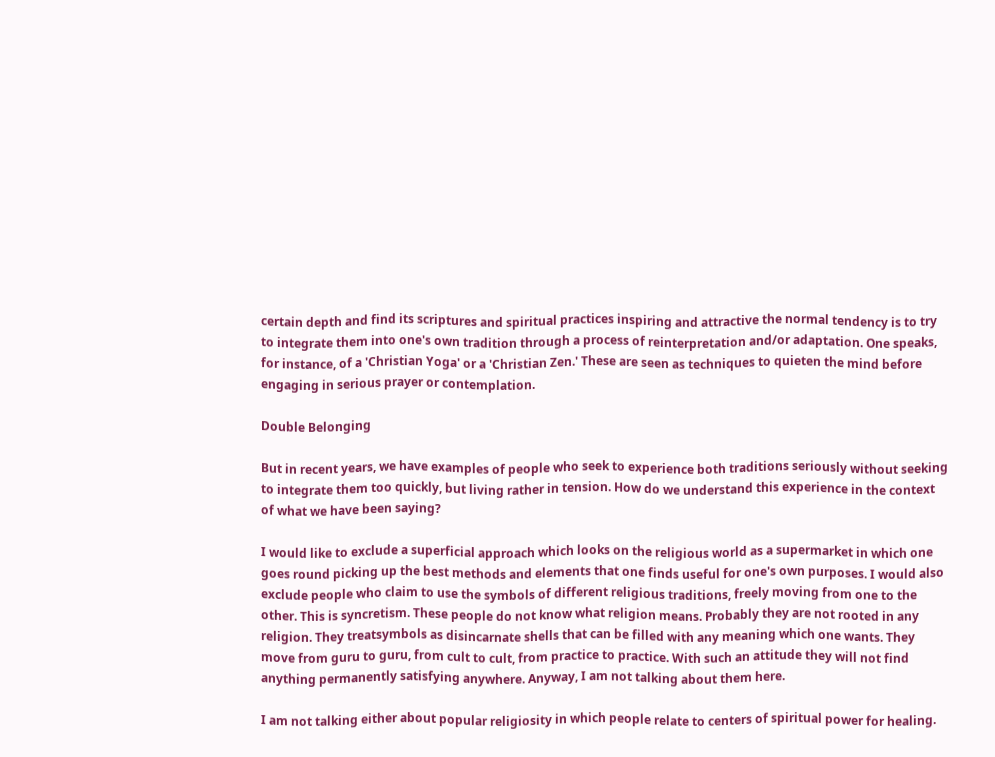certain depth and find its scriptures and spiritual practices inspiring and attractive the normal tendency is to try to integrate them into one's own tradition through a process of reinterpretation and/or adaptation. One speaks, for instance, of a 'Christian Yoga' or a 'Christian Zen.' These are seen as techniques to quieten the mind before engaging in serious prayer or contemplation.

Double Belonging

But in recent years, we have examples of people who seek to experience both traditions seriously without seeking to integrate them too quickly, but living rather in tension. How do we understand this experience in the context of what we have been saying?

I would like to exclude a superficial approach which looks on the religious world as a supermarket in which one goes round picking up the best methods and elements that one finds useful for one's own purposes. I would also exclude people who claim to use the symbols of different religious traditions, freely moving from one to the other. This is syncretism. These people do not know what religion means. Probably they are not rooted in any religion. They treatsymbols as disincarnate shells that can be filled with any meaning which one wants. They move from guru to guru, from cult to cult, from practice to practice. With such an attitude they will not find anything permanently satisfying anywhere. Anyway, I am not talking about them here.

I am not talking either about popular religiosity in which people relate to centers of spiritual power for healing.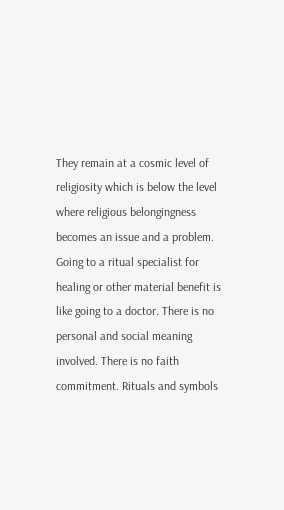They remain at a cosmic level of religiosity which is below the level where religious belongingness becomes an issue and a problem. Going to a ritual specialist for healing or other material benefit is like going to a doctor. There is no personal and social meaning involved. There is no faith commitment. Rituals and symbols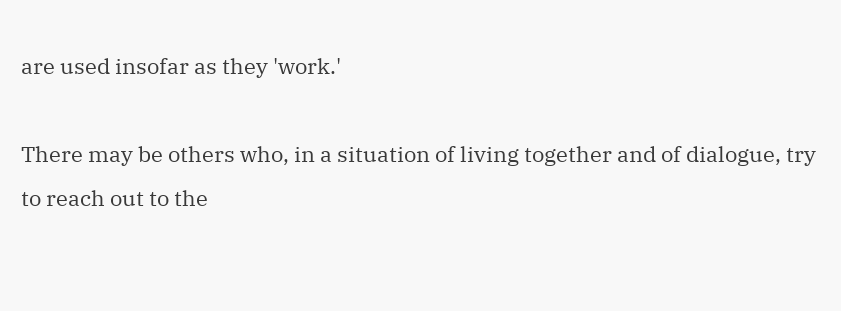are used insofar as they 'work.'

There may be others who, in a situation of living together and of dialogue, try to reach out to the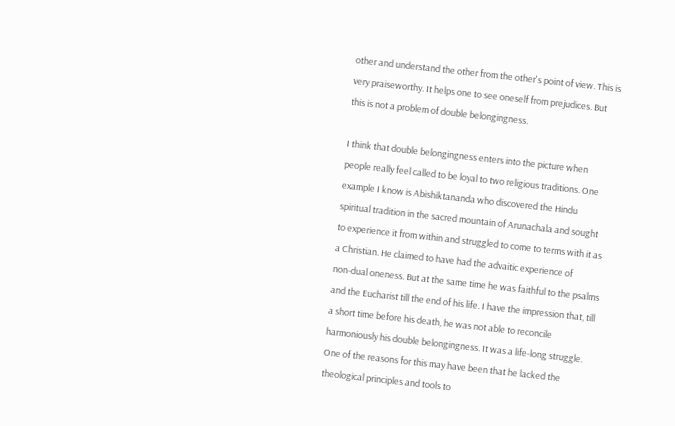other and understand the other from the other's point of view. This is very praiseworthy. It helps one to see oneself from prejudices. But this is not a problem of double belongingness.

I think that double belongingness enters into the picture when people really feel called to be loyal to two religious traditions. One example I know is Abishiktananda who discovered the Hindu spiritual tradition in the sacred mountain of Arunachala and sought to experience it from within and struggled to come to terms with it as a Christian. He claimed to have had the advaitic experience of non‑dual oneness. But at the same time he was faithful to the psalms and the Eucharist till the end of his life. I have the impression that, till a short time before his death, he was not able to reconcile harmoniously his double belongingness. It was a life‑long struggle. One of the reasons for this may have been that he lacked the theological principles and tools to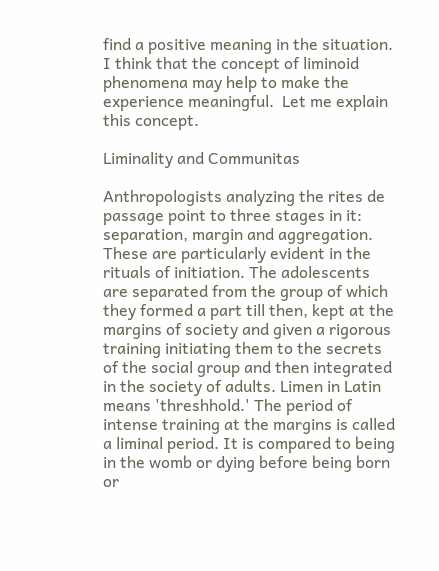find a positive meaning in the situation. I think that the concept of liminoid phenomena may help to make the experience meaningful.  Let me explain this concept.

Liminality and Communitas

Anthropologists analyzing the rites de passage point to three stages in it: separation, margin and aggregation. These are particularly evident in the rituals of initiation. The adolescents are separated from the group of which they formed a part till then, kept at the margins of society and given a rigorous training initiating them to the secrets of the social group and then integrated in the society of adults. Limen in Latin means 'threshhold.' The period of intense training at the margins is called a liminal period. It is compared to being in the womb or dying before being born or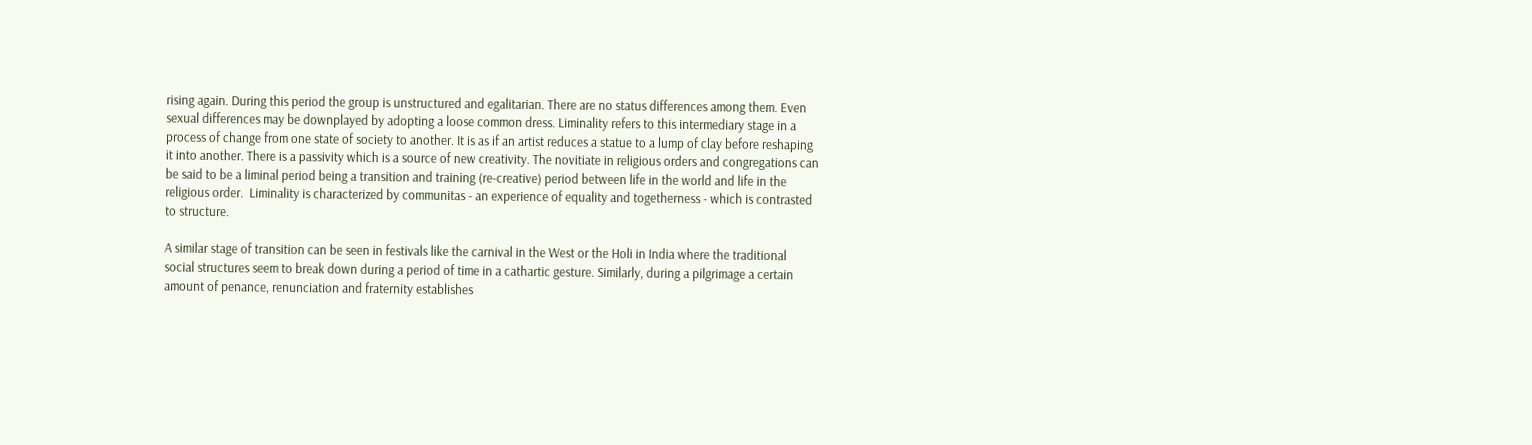rising again. During this period the group is unstructured and egalitarian. There are no status differences among them. Even sexual differences may be downplayed by adopting a loose common dress. Liminality refers to this intermediary stage in a process of change from one state of society to another. It is as if an artist reduces a statue to a lump of clay before reshaping it into another. There is a passivity which is a source of new creativity. The novitiate in religious orders and congregations can be said to be a liminal period being a transition and training (re‑creative) period between life in the world and life in the religious order.  Liminality is characterized by communitas ‑ an experience of equality and togetherness ‑ which is contrasted to structure.

A similar stage of transition can be seen in festivals like the carnival in the West or the Holi in India where the traditional social structures seem to break down during a period of time in a cathartic gesture. Similarly, during a pilgrimage a certain amount of penance, renunciation and fraternity establishes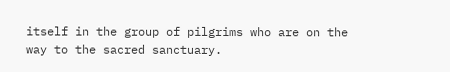itself in the group of pilgrims who are on the way to the sacred sanctuary.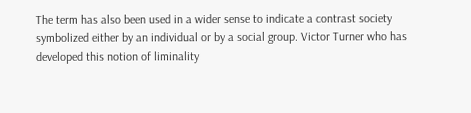The term has also been used in a wider sense to indicate a contrast society symbolized either by an individual or by a social group. Victor Turner who has developed this notion of liminality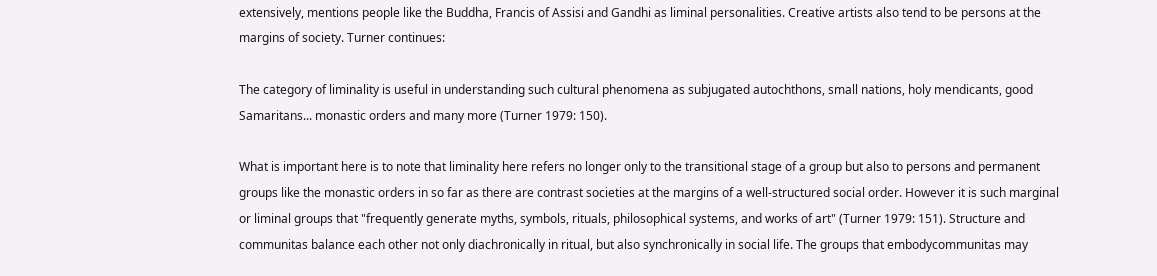extensively, mentions people like the Buddha, Francis of Assisi and Gandhi as liminal personalities. Creative artists also tend to be persons at the margins of society. Turner continues:

The category of liminality is useful in understanding such cultural phenomena as subjugated autochthons, small nations, holy mendicants, good Samaritans... monastic orders and many more (Turner 1979: 150).

What is important here is to note that liminality here refers no longer only to the transitional stage of a group but also to persons and permanent groups like the monastic orders in so far as there are contrast societies at the margins of a well-structured social order. However it is such marginal or liminal groups that "frequently generate myths, symbols, rituals, philosophical systems, and works of art" (Turner 1979: 151). Structure and communitas balance each other not only diachronically in ritual, but also synchronically in social life. The groups that embodycommunitas may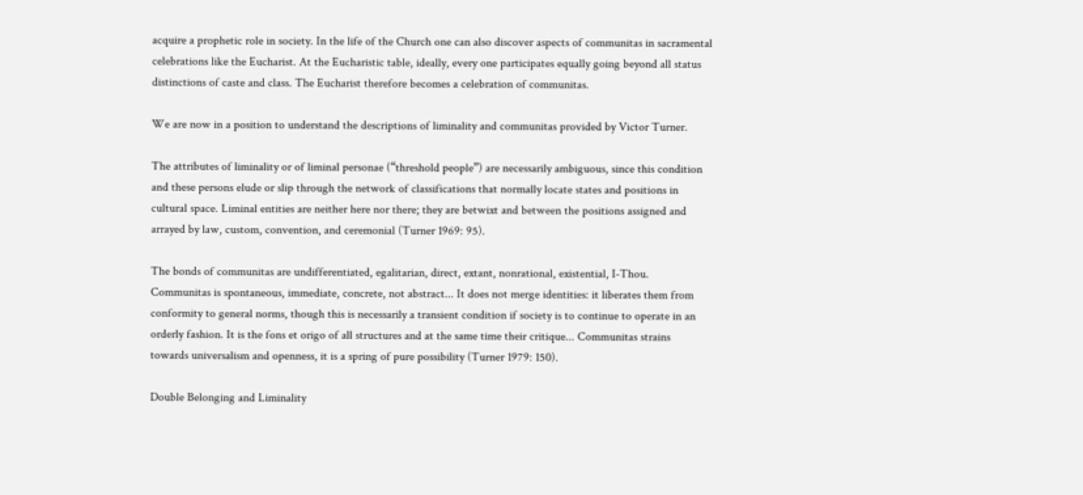acquire a prophetic role in society. In the life of the Church one can also discover aspects of communitas in sacramental celebrations like the Eucharist. At the Eucharistic table, ideally, every one participates equally going beyond all status distinctions of caste and class. The Eucharist therefore becomes a celebration of communitas.

We are now in a position to understand the descriptions of liminality and communitas provided by Victor Turner.

The attributes of liminality or of liminal personae (“threshold people”) are necessarily ambiguous, since this condition and these persons elude or slip through the network of classifications that normally locate states and positions in cultural space. Liminal entities are neither here nor there; they are betwixt and between the positions assigned and arrayed by law, custom, convention, and ceremonial (Turner 1969: 95).

The bonds of communitas are undifferentiated, egalitarian, direct, extant, nonrational, existential, I‑Thou. Communitas is spontaneous, immediate, concrete, not abstract... It does not merge identities: it liberates them from conformity to general norms, though this is necessarily a transient condition if society is to continue to operate in an orderly fashion. It is the fons et origo of all structures and at the same time their critique... Communitas strains towards universalism and openness, it is a spring of pure possibility (Turner 1979: 150).

Double Belonging and Liminality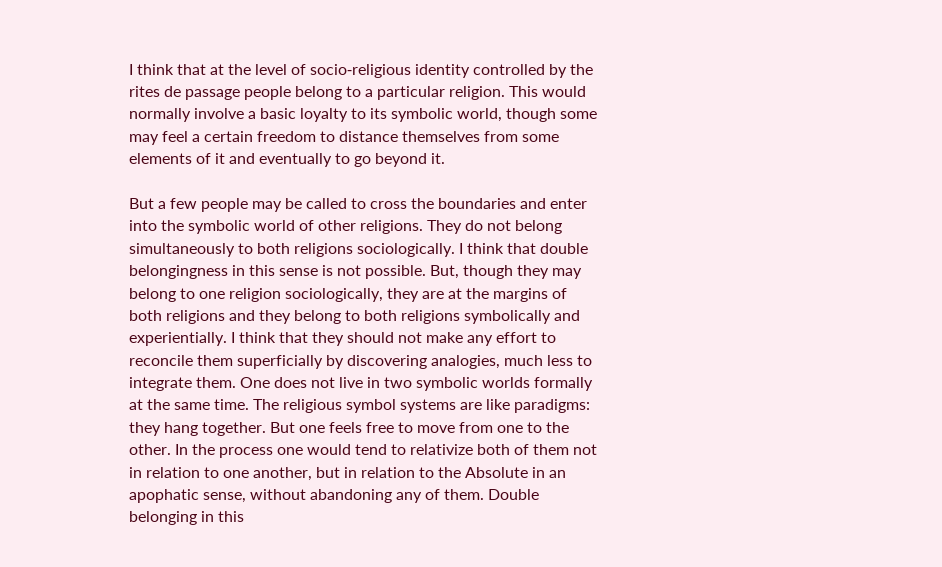I think that at the level of socio‑religious identity controlled by the rites de passage people belong to a particular religion. This would normally involve a basic loyalty to its symbolic world, though some may feel a certain freedom to distance themselves from some elements of it and eventually to go beyond it.

But a few people may be called to cross the boundaries and enter into the symbolic world of other religions. They do not belong simultaneously to both religions sociologically. I think that double belongingness in this sense is not possible. But, though they may belong to one religion sociologically, they are at the margins of both religions and they belong to both religions symbolically and experientially. I think that they should not make any effort to reconcile them superficially by discovering analogies, much less to integrate them. One does not live in two symbolic worlds formally at the same time. The religious symbol systems are like paradigms: they hang together. But one feels free to move from one to the other. In the process one would tend to relativize both of them not in relation to one another, but in relation to the Absolute in an apophatic sense, without abandoning any of them. Double belonging in this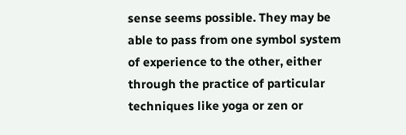sense seems possible. They may be able to pass from one symbol system of experience to the other, either through the practice of particular techniques like yoga or zen or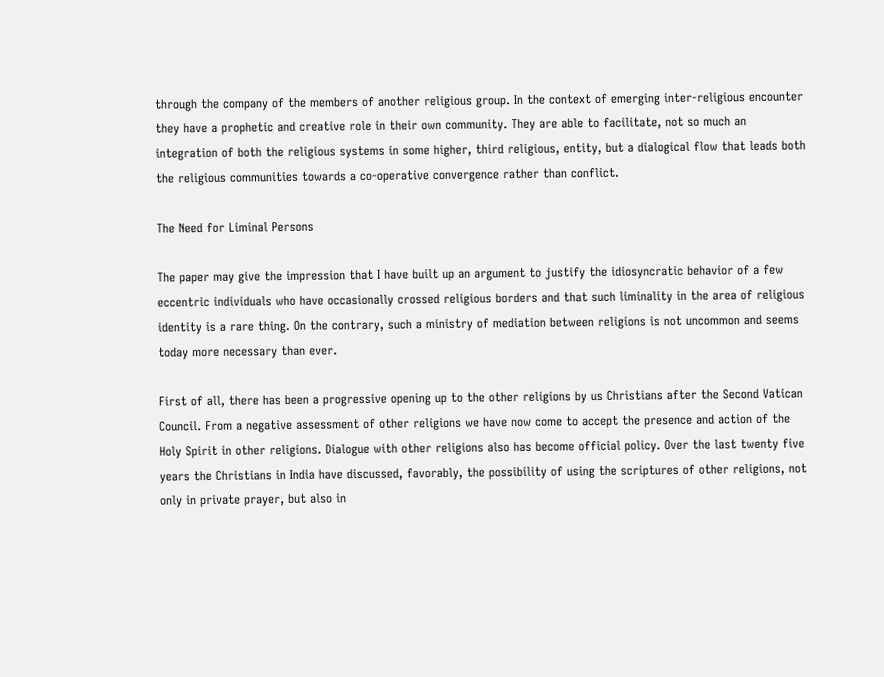through the company of the members of another religious group. In the context of emerging inter‑religious encounter they have a prophetic and creative role in their own community. They are able to facilitate, not so much an integration of both the religious systems in some higher, third religious, entity, but a dialogical flow that leads both the religious communities towards a co‑operative convergence rather than conflict.

The Need for Liminal Persons

The paper may give the impression that I have built up an argument to justify the idiosyncratic behavior of a few eccentric individuals who have occasionally crossed religious borders and that such liminality in the area of religious identity is a rare thing. On the contrary, such a ministry of mediation between religions is not uncommon and seems today more necessary than ever.

First of all, there has been a progressive opening up to the other religions by us Christians after the Second Vatican Council. From a negative assessment of other religions we have now come to accept the presence and action of the Holy Spirit in other religions. Dialogue with other religions also has become official policy. Over the last twenty five years the Christians in India have discussed, favorably, the possibility of using the scriptures of other religions, not only in private prayer, but also in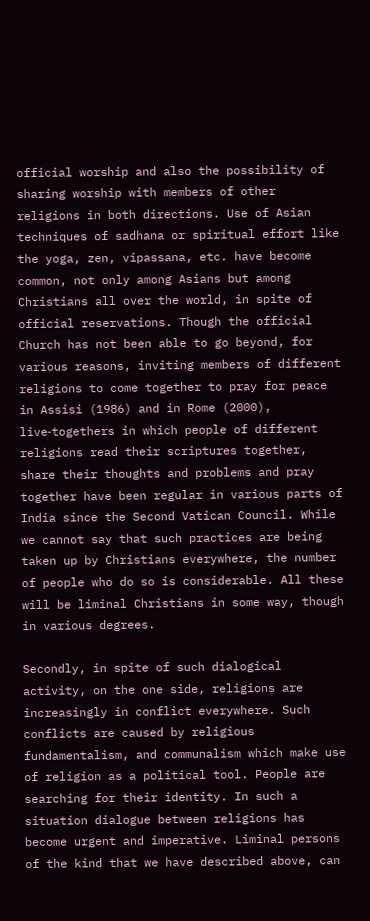official worship and also the possibility of sharing worship with members of other religions in both directions. Use of Asian techniques of sadhana or spiritual effort like the yoga, zen, vipassana, etc. have become common, not only among Asians but among Christians all over the world, in spite of official reservations. Though the official Church has not been able to go beyond, for various reasons, inviting members of different religions to come together to pray for peace in Assisi (1986) and in Rome (2000), live‑togethers in which people of different religions read their scriptures together, share their thoughts and problems and pray together have been regular in various parts of India since the Second Vatican Council. While we cannot say that such practices are being taken up by Christians everywhere, the number of people who do so is considerable. All these will be liminal Christians in some way, though in various degrees.

Secondly, in spite of such dialogical activity, on the one side, religions are increasingly in conflict everywhere. Such conflicts are caused by religious fundamentalism, and communalism which make use of religion as a political tool. People are searching for their identity. In such a situation dialogue between religions has become urgent and imperative. Liminal persons of the kind that we have described above, can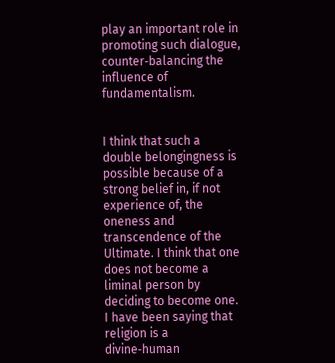play an important role in promoting such dialogue, counter‑balancing the influence of fundamentalism.


I think that such a double belongingness is possible because of a strong belief in, if not experience of, the oneness and transcendence of the Ultimate. I think that one does not become a liminal person by deciding to become one. I have been saying that religion is a divine‑human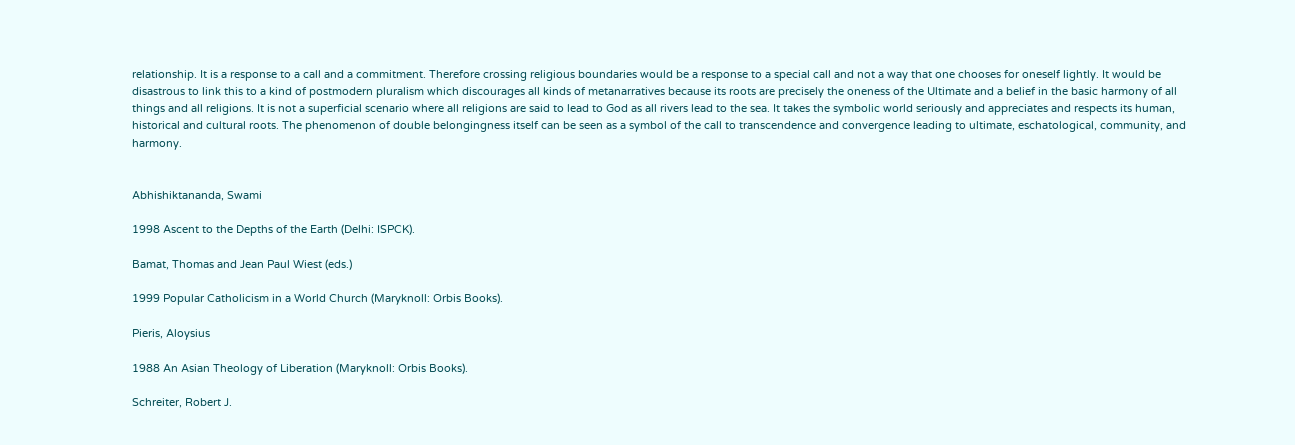relationship. It is a response to a call and a commitment. Therefore crossing religious boundaries would be a response to a special call and not a way that one chooses for oneself lightly. It would be disastrous to link this to a kind of postmodern pluralism which discourages all kinds of metanarratives because its roots are precisely the oneness of the Ultimate and a belief in the basic harmony of all things and all religions. It is not a superficial scenario where all religions are said to lead to God as all rivers lead to the sea. It takes the symbolic world seriously and appreciates and respects its human, historical and cultural roots. The phenomenon of double belongingness itself can be seen as a symbol of the call to transcendence and convergence leading to ultimate, eschatological, community, and harmony.


Abhishiktananda, Swami

1998 Ascent to the Depths of the Earth (Delhi: ISPCK).

Bamat, Thomas and Jean Paul Wiest (eds.)

1999 Popular Catholicism in a World Church (Maryknoll: Orbis Books).

Pieris, Aloysius

1988 An Asian Theology of Liberation (Maryknoll: Orbis Books).

Schreiter, Robert J.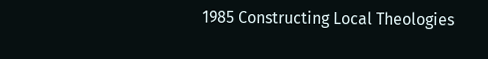1985 Constructing Local Theologies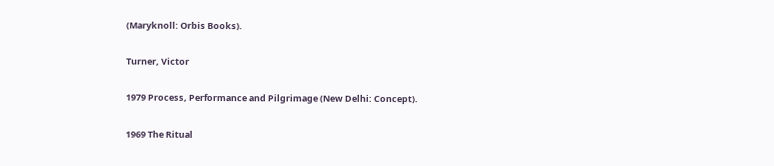(Maryknoll: Orbis Books).

Turner, Victor

1979 Process, Performance and Pilgrimage (New Delhi: Concept).

1969 The Ritual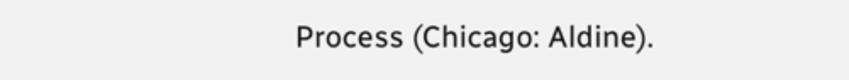Process (Chicago: Aldine).